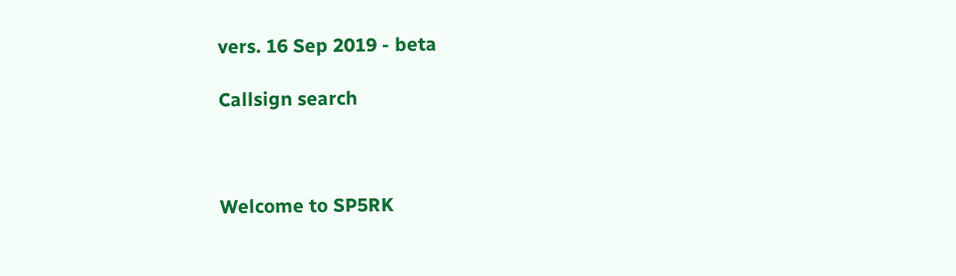vers. 16 Sep 2019 - beta

Callsign search



Welcome to SP5RK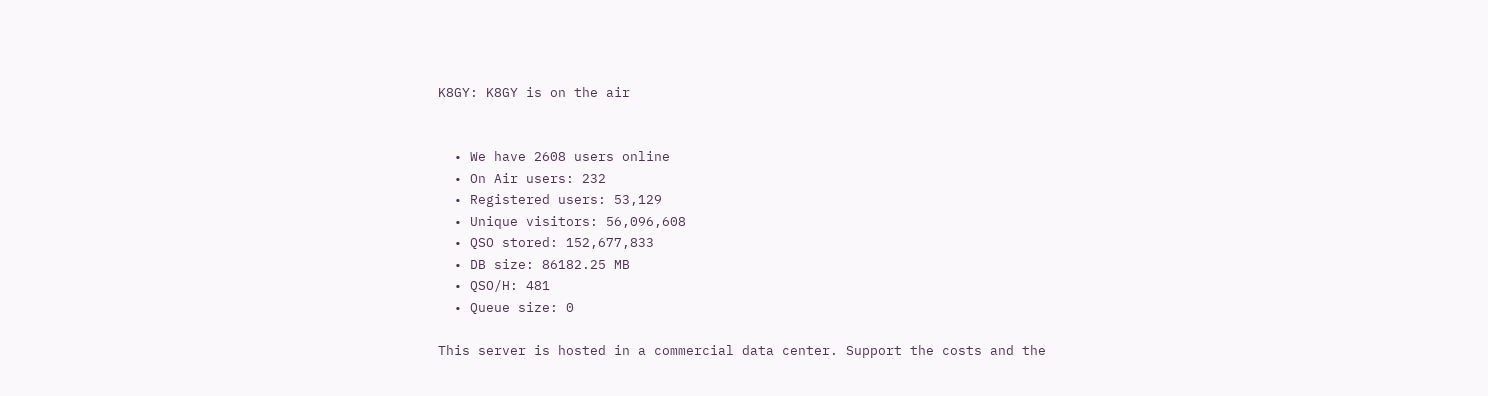K8GY: K8GY is on the air


  • We have 2608 users online
  • On Air users: 232
  • Registered users: 53,129
  • Unique visitors: 56,096,608
  • QSO stored: 152,677,833
  • DB size: 86182.25 MB
  • QSO/H: 481
  • Queue size: 0

This server is hosted in a commercial data center. Support the costs and the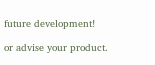future development!

or advise your product.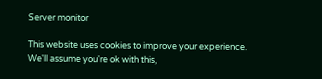Server monitor

This website uses cookies to improve your experience. We'll assume you're ok with this,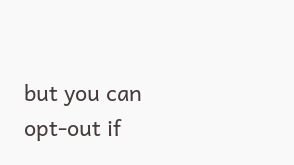but you can opt-out if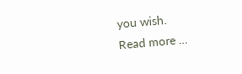you wish.
Read more ...